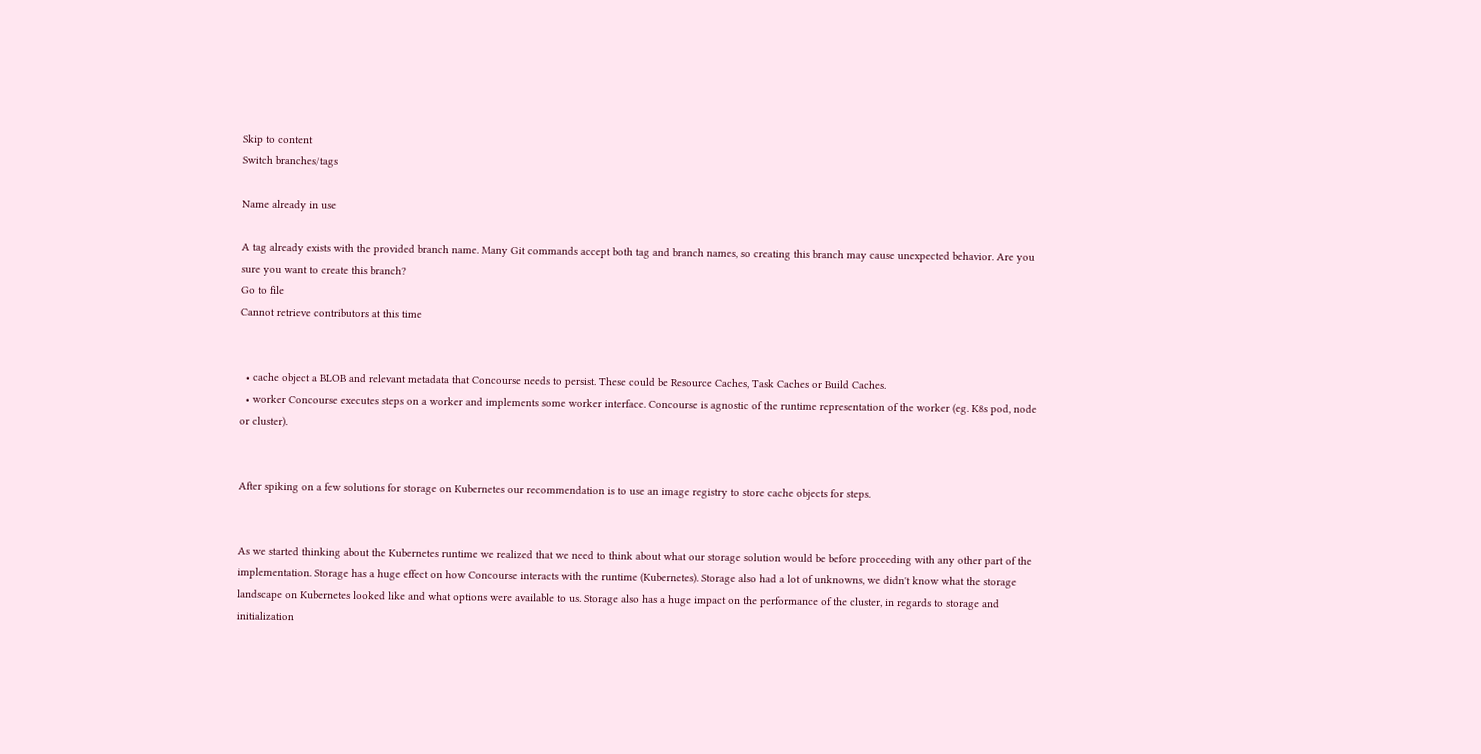Skip to content
Switch branches/tags

Name already in use

A tag already exists with the provided branch name. Many Git commands accept both tag and branch names, so creating this branch may cause unexpected behavior. Are you sure you want to create this branch?
Go to file
Cannot retrieve contributors at this time


  • cache object a BLOB and relevant metadata that Concourse needs to persist. These could be Resource Caches, Task Caches or Build Caches.
  • worker Concourse executes steps on a worker and implements some worker interface. Concourse is agnostic of the runtime representation of the worker (eg. K8s pod, node or cluster).


After spiking on a few solutions for storage on Kubernetes our recommendation is to use an image registry to store cache objects for steps.


As we started thinking about the Kubernetes runtime we realized that we need to think about what our storage solution would be before proceeding with any other part of the implementation. Storage has a huge effect on how Concourse interacts with the runtime (Kubernetes). Storage also had a lot of unknowns, we didn't know what the storage landscape on Kubernetes looked like and what options were available to us. Storage also has a huge impact on the performance of the cluster, in regards to storage and initialization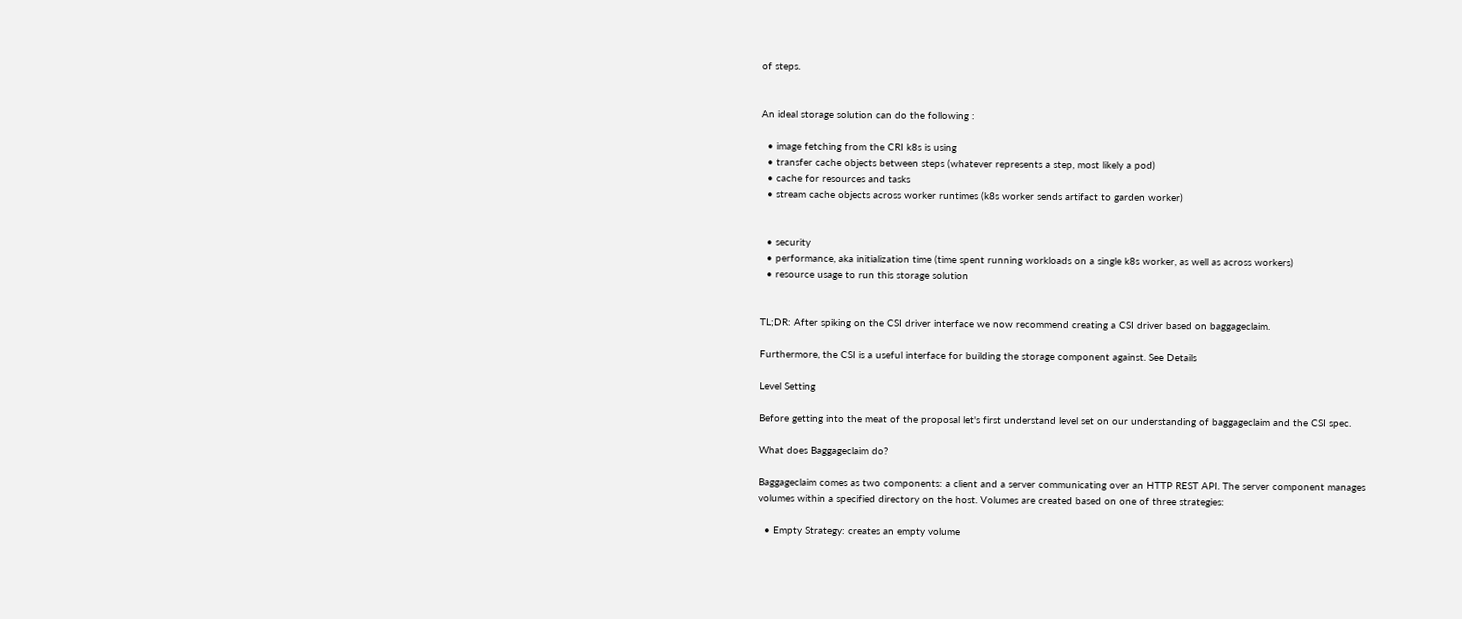of steps.


An ideal storage solution can do the following :

  • image fetching from the CRI k8s is using
  • transfer cache objects between steps (whatever represents a step, most likely a pod)
  • cache for resources and tasks
  • stream cache objects across worker runtimes (k8s worker sends artifact to garden worker)


  • security
  • performance, aka initialization time (time spent running workloads on a single k8s worker, as well as across workers)
  • resource usage to run this storage solution


TL;DR: After spiking on the CSI driver interface we now recommend creating a CSI driver based on baggageclaim.

Furthermore, the CSI is a useful interface for building the storage component against. See Details

Level Setting

Before getting into the meat of the proposal let's first understand level set on our understanding of baggageclaim and the CSI spec.

What does Baggageclaim do?

Baggageclaim comes as two components: a client and a server communicating over an HTTP REST API. The server component manages volumes within a specified directory on the host. Volumes are created based on one of three strategies:

  • Empty Strategy: creates an empty volume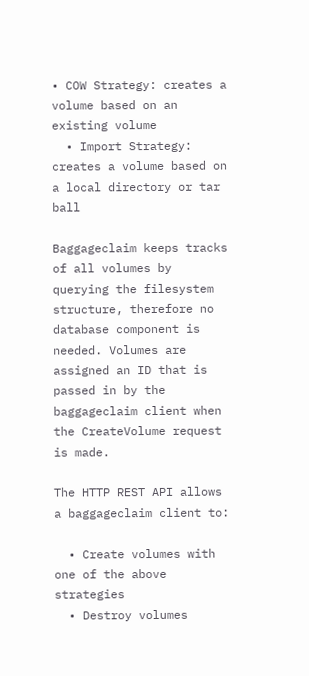• COW Strategy: creates a volume based on an existing volume
  • Import Strategy: creates a volume based on a local directory or tar ball

Baggageclaim keeps tracks of all volumes by querying the filesystem structure, therefore no database component is needed. Volumes are assigned an ID that is passed in by the baggageclaim client when the CreateVolume request is made.

The HTTP REST API allows a baggageclaim client to:

  • Create volumes with one of the above strategies
  • Destroy volumes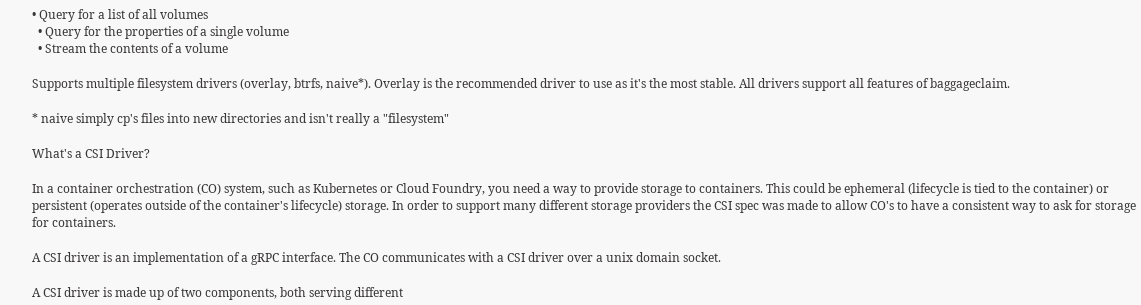• Query for a list of all volumes
  • Query for the properties of a single volume
  • Stream the contents of a volume

Supports multiple filesystem drivers (overlay, btrfs, naive*). Overlay is the recommended driver to use as it's the most stable. All drivers support all features of baggageclaim.

* naive simply cp's files into new directories and isn't really a "filesystem"

What's a CSI Driver?

In a container orchestration (CO) system, such as Kubernetes or Cloud Foundry, you need a way to provide storage to containers. This could be ephemeral (lifecycle is tied to the container) or persistent (operates outside of the container's lifecycle) storage. In order to support many different storage providers the CSI spec was made to allow CO's to have a consistent way to ask for storage for containers.

A CSI driver is an implementation of a gRPC interface. The CO communicates with a CSI driver over a unix domain socket.

A CSI driver is made up of two components, both serving different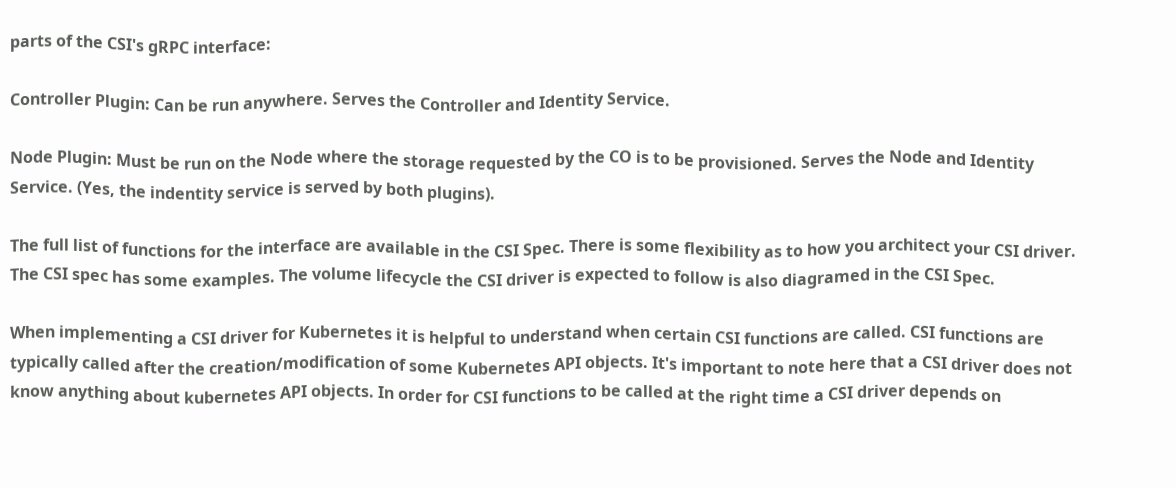parts of the CSI's gRPC interface:

Controller Plugin: Can be run anywhere. Serves the Controller and Identity Service.

Node Plugin: Must be run on the Node where the storage requested by the CO is to be provisioned. Serves the Node and Identity Service. (Yes, the indentity service is served by both plugins).

The full list of functions for the interface are available in the CSI Spec. There is some flexibility as to how you architect your CSI driver. The CSI spec has some examples. The volume lifecycle the CSI driver is expected to follow is also diagramed in the CSI Spec.

When implementing a CSI driver for Kubernetes it is helpful to understand when certain CSI functions are called. CSI functions are typically called after the creation/modification of some Kubernetes API objects. It's important to note here that a CSI driver does not know anything about kubernetes API objects. In order for CSI functions to be called at the right time a CSI driver depends on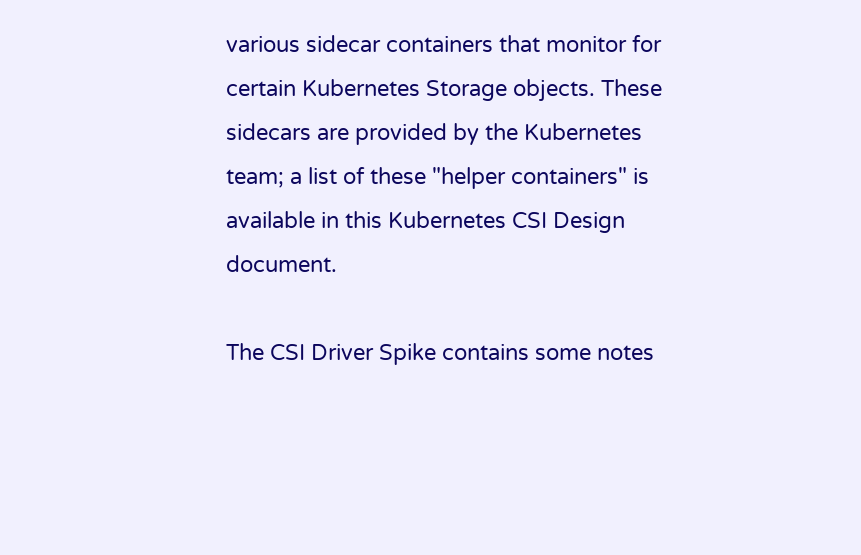various sidecar containers that monitor for certain Kubernetes Storage objects. These sidecars are provided by the Kubernetes team; a list of these "helper containers" is available in this Kubernetes CSI Design document.

The CSI Driver Spike contains some notes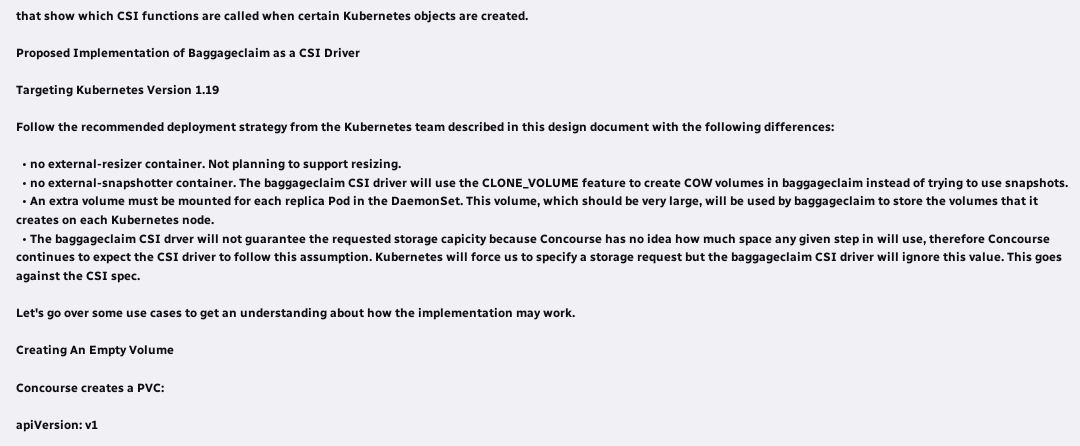that show which CSI functions are called when certain Kubernetes objects are created.

Proposed Implementation of Baggageclaim as a CSI Driver

Targeting Kubernetes Version 1.19

Follow the recommended deployment strategy from the Kubernetes team described in this design document with the following differences:

  • no external-resizer container. Not planning to support resizing.
  • no external-snapshotter container. The baggageclaim CSI driver will use the CLONE_VOLUME feature to create COW volumes in baggageclaim instead of trying to use snapshots.
  • An extra volume must be mounted for each replica Pod in the DaemonSet. This volume, which should be very large, will be used by baggageclaim to store the volumes that it creates on each Kubernetes node.
  • The baggageclaim CSI drver will not guarantee the requested storage capicity because Concourse has no idea how much space any given step in will use, therefore Concourse continues to expect the CSI driver to follow this assumption. Kubernetes will force us to specify a storage request but the baggageclaim CSI driver will ignore this value. This goes against the CSI spec.

Let's go over some use cases to get an understanding about how the implementation may work.

Creating An Empty Volume

Concourse creates a PVC:

apiVersion: v1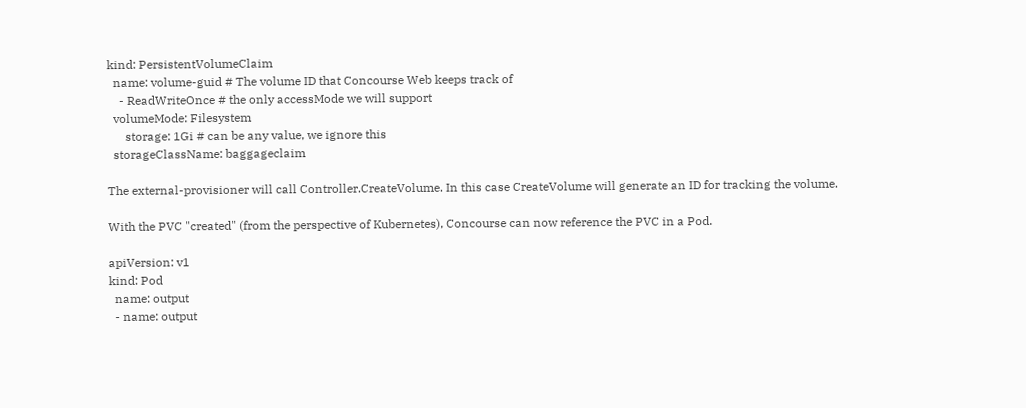kind: PersistentVolumeClaim
  name: volume-guid # The volume ID that Concourse Web keeps track of
    - ReadWriteOnce # the only accessMode we will support
  volumeMode: Filesystem
      storage: 1Gi # can be any value, we ignore this
  storageClassName: baggageclaim

The external-provisioner will call Controller.CreateVolume. In this case CreateVolume will generate an ID for tracking the volume.

With the PVC "created" (from the perspective of Kubernetes), Concourse can now reference the PVC in a Pod.

apiVersion: v1
kind: Pod
  name: output
  - name: output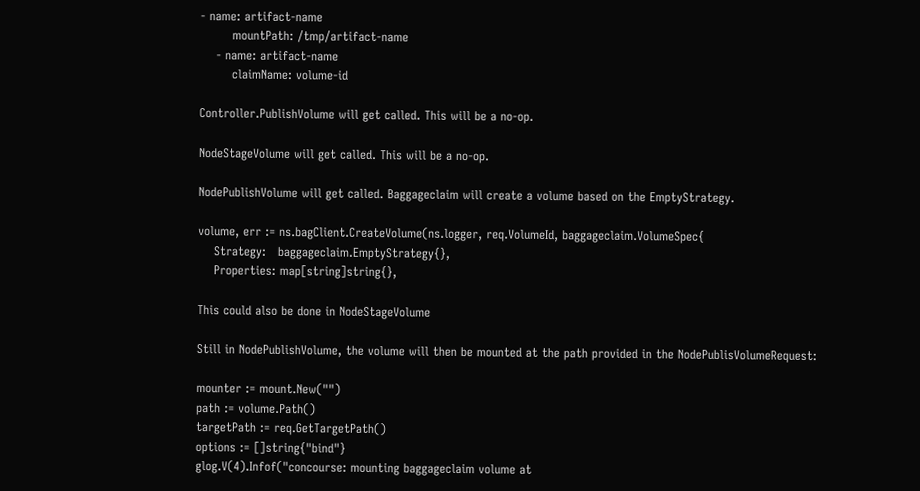- name: artifact-name
        mountPath: /tmp/artifact-name
    - name: artifact-name
        claimName: volume-id

Controller.PublishVolume will get called. This will be a no-op.

NodeStageVolume will get called. This will be a no-op.

NodePublishVolume will get called. Baggageclaim will create a volume based on the EmptyStrategy.

volume, err := ns.bagClient.CreateVolume(ns.logger, req.VolumeId, baggageclaim.VolumeSpec{
    Strategy:   baggageclaim.EmptyStrategy{},
    Properties: map[string]string{},

This could also be done in NodeStageVolume

Still in NodePublishVolume, the volume will then be mounted at the path provided in the NodePublisVolumeRequest:

mounter := mount.New("")
path := volume.Path()
targetPath := req.GetTargetPath()
options := []string{"bind"}
glog.V(4).Infof("concourse: mounting baggageclaim volume at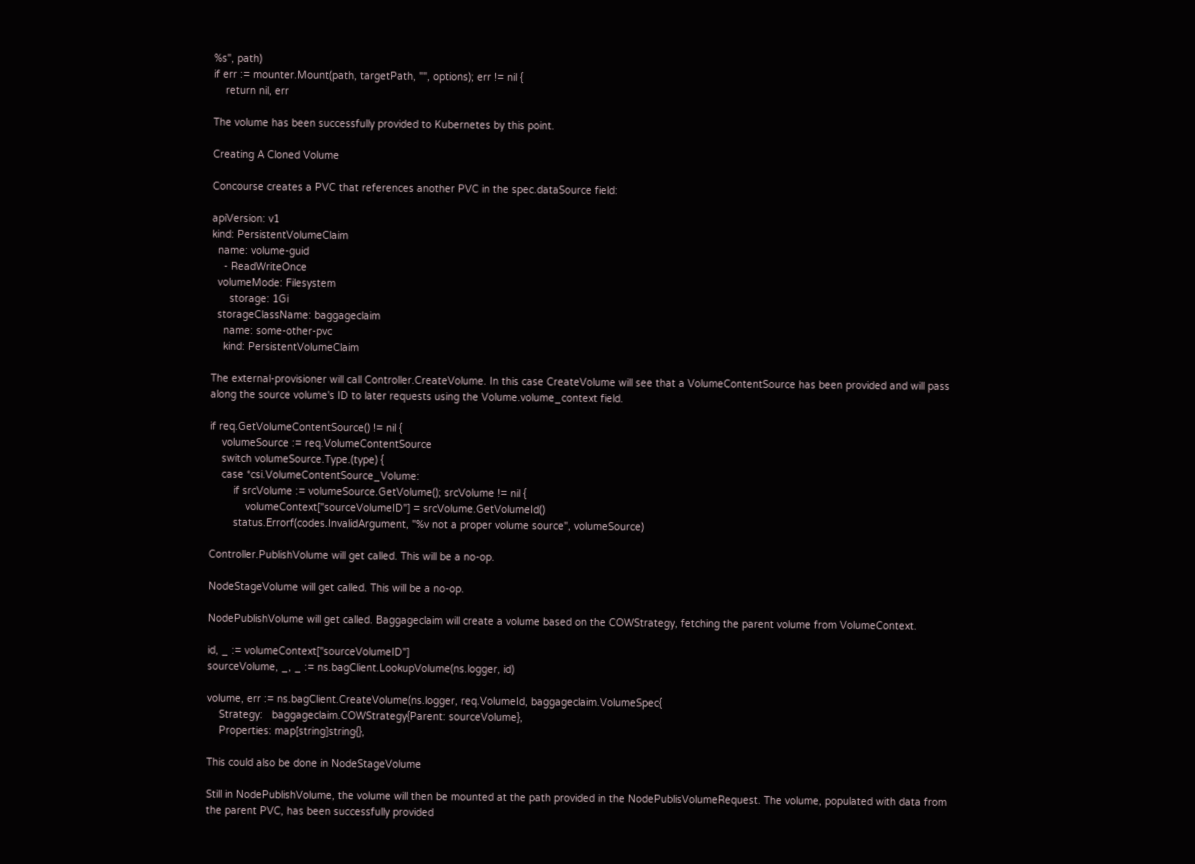%s", path)
if err := mounter.Mount(path, targetPath, "", options); err != nil {
    return nil, err

The volume has been successfully provided to Kubernetes by this point.

Creating A Cloned Volume

Concourse creates a PVC that references another PVC in the spec.dataSource field:

apiVersion: v1
kind: PersistentVolumeClaim
  name: volume-guid
    - ReadWriteOnce
  volumeMode: Filesystem
      storage: 1Gi
  storageClassName: baggageclaim
    name: some-other-pvc
    kind: PersistentVolumeClaim

The external-provisioner will call Controller.CreateVolume. In this case CreateVolume will see that a VolumeContentSource has been provided and will pass along the source volume's ID to later requests using the Volume.volume_context field.

if req.GetVolumeContentSource() != nil {
    volumeSource := req.VolumeContentSource
    switch volumeSource.Type.(type) {
    case *csi.VolumeContentSource_Volume:
        if srcVolume := volumeSource.GetVolume(); srcVolume != nil {
            volumeContext["sourceVolumeID"] = srcVolume.GetVolumeId()
        status.Errorf(codes.InvalidArgument, "%v not a proper volume source", volumeSource)

Controller.PublishVolume will get called. This will be a no-op.

NodeStageVolume will get called. This will be a no-op.

NodePublishVolume will get called. Baggageclaim will create a volume based on the COWStrategy, fetching the parent volume from VolumeContext.

id, _ := volumeContext["sourceVolumeID"]
sourceVolume, _, _ := ns.bagClient.LookupVolume(ns.logger, id)

volume, err := ns.bagClient.CreateVolume(ns.logger, req.VolumeId, baggageclaim.VolumeSpec{
    Strategy:   baggageclaim.COWStrategy{Parent: sourceVolume},
    Properties: map[string]string{},

This could also be done in NodeStageVolume

Still in NodePublishVolume, the volume will then be mounted at the path provided in the NodePublisVolumeRequest. The volume, populated with data from the parent PVC, has been successfully provided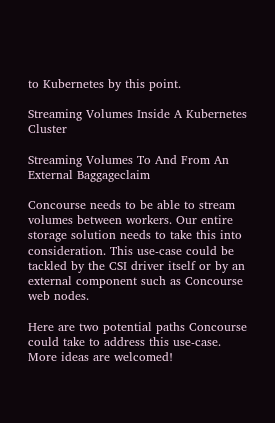to Kubernetes by this point.

Streaming Volumes Inside A Kubernetes Cluster

Streaming Volumes To And From An External Baggageclaim

Concourse needs to be able to stream volumes between workers. Our entire storage solution needs to take this into consideration. This use-case could be tackled by the CSI driver itself or by an external component such as Concourse web nodes.

Here are two potential paths Concourse could take to address this use-case. More ideas are welcomed!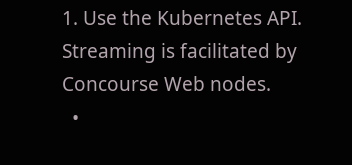1. Use the Kubernetes API. Streaming is facilitated by Concourse Web nodes.
  •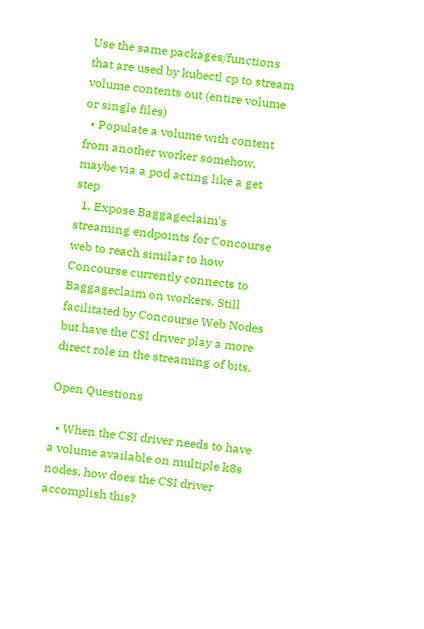Use the same packages/functions that are used by kubectl cp to stream volume contents out (entire volume or single files)
  • Populate a volume with content from another worker somehow, maybe via a pod acting like a get step
  1. Expose Baggageclaim's streaming endpoints for Concourse web to reach similar to how Concourse currently connects to Baggageclaim on workers. Still facilitated by Concourse Web Nodes but have the CSI driver play a more direct role in the streaming of bits.

Open Questions

  • When the CSI driver needs to have a volume available on multiple k8s nodes, how does the CSI driver accomplish this?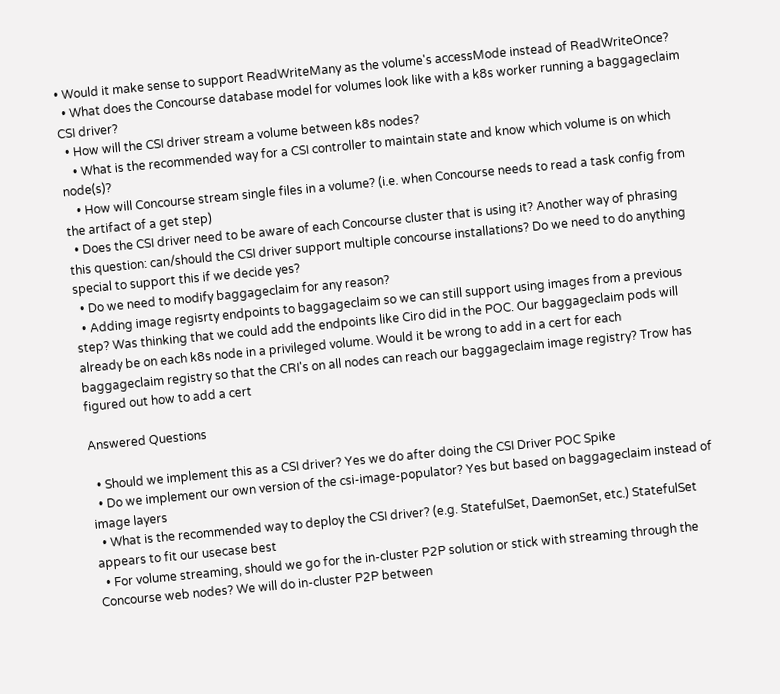• Would it make sense to support ReadWriteMany as the volume's accessMode instead of ReadWriteOnce?
  • What does the Concourse database model for volumes look like with a k8s worker running a baggageclaim CSI driver?
  • How will the CSI driver stream a volume between k8s nodes?
    • What is the recommended way for a CSI controller to maintain state and know which volume is on which node(s)?
    • How will Concourse stream single files in a volume? (i.e. when Concourse needs to read a task config from the artifact of a get step)
  • Does the CSI driver need to be aware of each Concourse cluster that is using it? Another way of phrasing this question: can/should the CSI driver support multiple concourse installations? Do we need to do anything special to support this if we decide yes?
  • Do we need to modify baggageclaim for any reason?
  • Adding image regisrty endpoints to baggageclaim so we can still support using images from a previous step? Was thinking that we could add the endpoints like Ciro did in the POC. Our baggageclaim pods will already be on each k8s node in a privileged volume. Would it be wrong to add in a cert for each baggageclaim registry so that the CRI's on all nodes can reach our baggageclaim image registry? Trow has figured out how to add a cert

Answered Questions

  • Should we implement this as a CSI driver? Yes we do after doing the CSI Driver POC Spike
  • Do we implement our own version of the csi-image-populator? Yes but based on baggageclaim instead of image layers
  • What is the recommended way to deploy the CSI driver? (e.g. StatefulSet, DaemonSet, etc.) StatefulSet appears to fit our usecase best
  • For volume streaming, should we go for the in-cluster P2P solution or stick with streaming through the Concourse web nodes? We will do in-cluster P2P between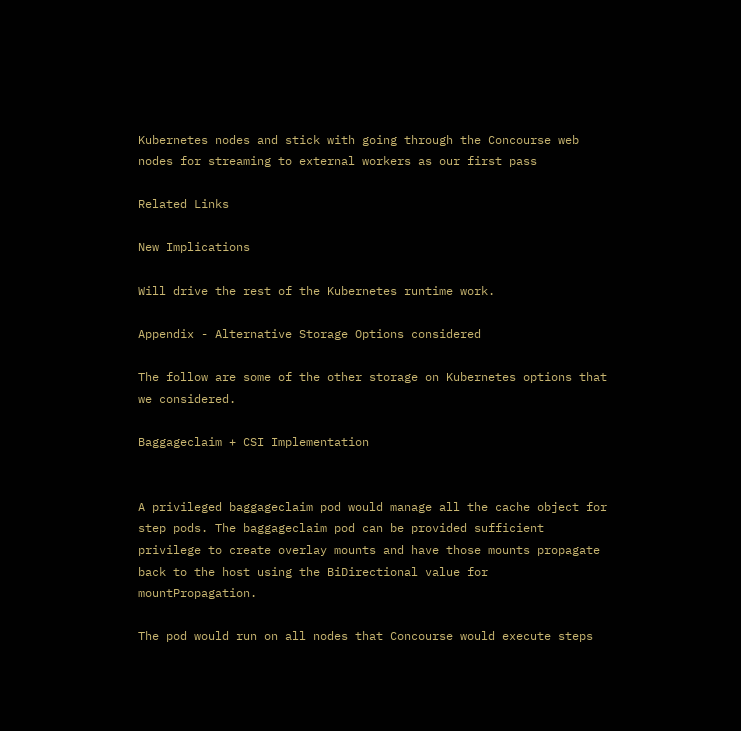Kubernetes nodes and stick with going through the Concourse web nodes for streaming to external workers as our first pass

Related Links

New Implications

Will drive the rest of the Kubernetes runtime work.

Appendix - Alternative Storage Options considered

The follow are some of the other storage on Kubernetes options that we considered.

Baggageclaim + CSI Implementation


A privileged baggageclaim pod would manage all the cache object for step pods. The baggageclaim pod can be provided sufficient privilege to create overlay mounts and have those mounts propagate back to the host using the BiDirectional value for mountPropagation.

The pod would run on all nodes that Concourse would execute steps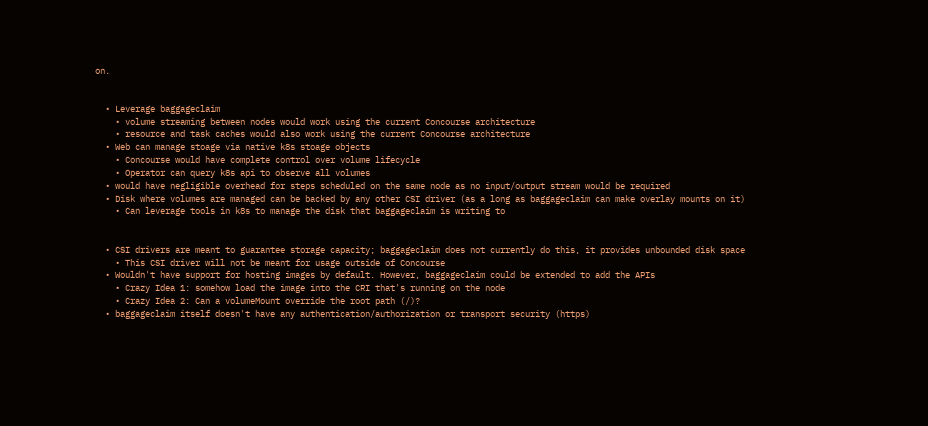on.


  • Leverage baggageclaim
    • volume streaming between nodes would work using the current Concourse architecture
    • resource and task caches would also work using the current Concourse architecture
  • Web can manage stoage via native k8s stoage objects
    • Concourse would have complete control over volume lifecycle
    • Operator can query k8s api to observe all volumes
  • would have negligible overhead for steps scheduled on the same node as no input/output stream would be required
  • Disk where volumes are managed can be backed by any other CSI driver (as a long as baggageclaim can make overlay mounts on it)
    • Can leverage tools in k8s to manage the disk that baggageclaim is writing to


  • CSI drivers are meant to guarantee storage capacity; baggageclaim does not currently do this, it provides unbounded disk space
    • This CSI driver will not be meant for usage outside of Concourse
  • Wouldn't have support for hosting images by default. However, baggageclaim could be extended to add the APIs
    • Crazy Idea 1: somehow load the image into the CRI that's running on the node
    • Crazy Idea 2: Can a volumeMount override the root path (/)?
  • baggageclaim itself doesn't have any authentication/authorization or transport security (https)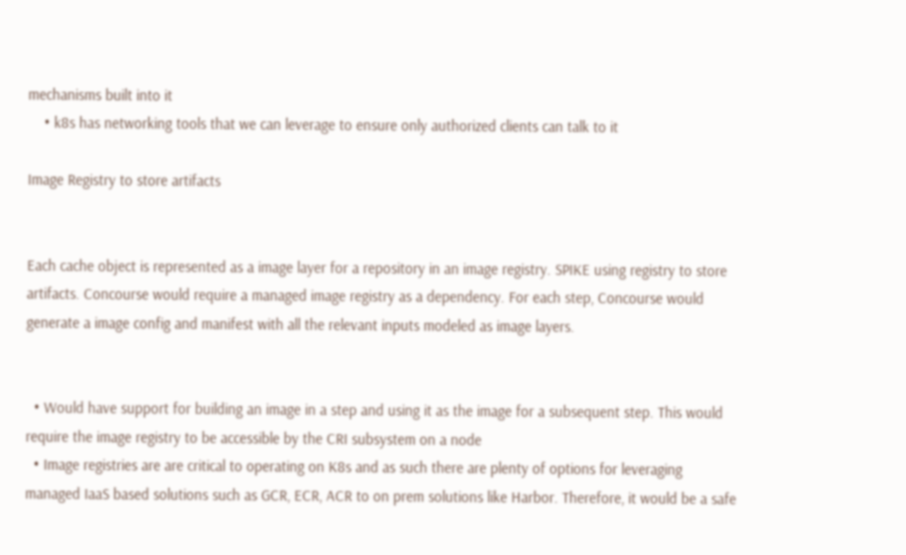mechanisms built into it
    • k8s has networking tools that we can leverage to ensure only authorized clients can talk to it

Image Registry to store artifacts


Each cache object is represented as a image layer for a repository in an image registry. SPIKE using registry to store artifacts. Concourse would require a managed image registry as a dependency. For each step, Concourse would generate a image config and manifest with all the relevant inputs modeled as image layers.


  • Would have support for building an image in a step and using it as the image for a subsequent step. This would require the image registry to be accessible by the CRI subsystem on a node
  • Image registries are are critical to operating on K8s and as such there are plenty of options for leveraging managed IaaS based solutions such as GCR, ECR, ACR to on prem solutions like Harbor. Therefore, it would be a safe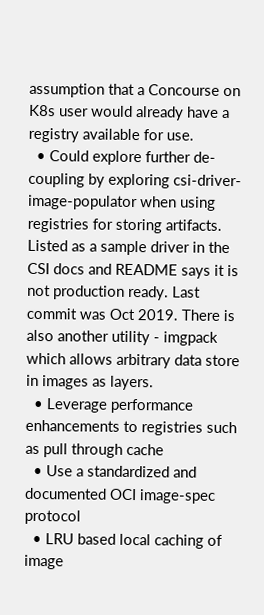assumption that a Concourse on K8s user would already have a registry available for use.
  • Could explore further de-coupling by exploring csi-driver-image-populator when using registries for storing artifacts. Listed as a sample driver in the CSI docs and README says it is not production ready. Last commit was Oct 2019. There is also another utility - imgpack which allows arbitrary data store in images as layers.
  • Leverage performance enhancements to registries such as pull through cache
  • Use a standardized and documented OCI image-spec protocol
  • LRU based local caching of image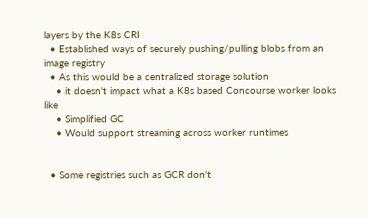layers by the K8s CRI
  • Established ways of securely pushing/pulling blobs from an image registry
  • As this would be a centralized storage solution
    • it doesn't impact what a K8s based Concourse worker looks like
    • Simplified GC
    • Would support streaming across worker runtimes


  • Some registries such as GCR don't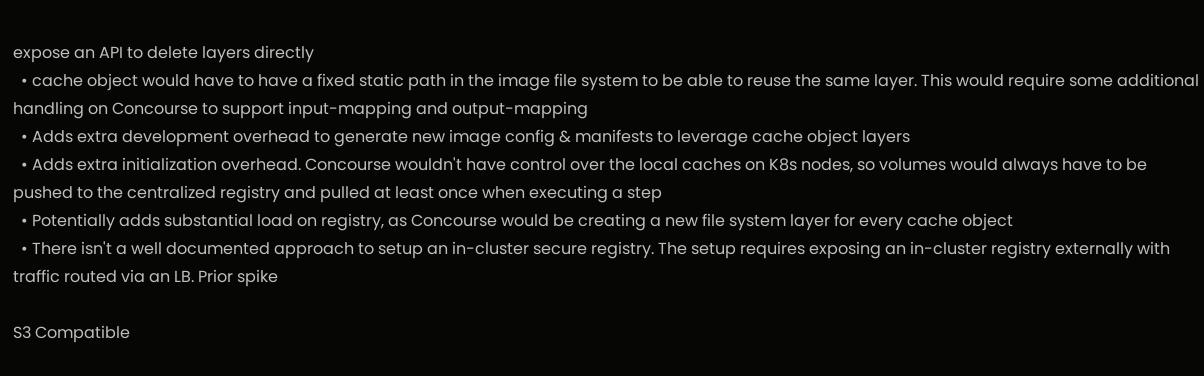expose an API to delete layers directly
  • cache object would have to have a fixed static path in the image file system to be able to reuse the same layer. This would require some additional handling on Concourse to support input-mapping and output-mapping
  • Adds extra development overhead to generate new image config & manifests to leverage cache object layers
  • Adds extra initialization overhead. Concourse wouldn't have control over the local caches on K8s nodes, so volumes would always have to be pushed to the centralized registry and pulled at least once when executing a step
  • Potentially adds substantial load on registry, as Concourse would be creating a new file system layer for every cache object
  • There isn't a well documented approach to setup an in-cluster secure registry. The setup requires exposing an in-cluster registry externally with traffic routed via an LB. Prior spike

S3 Compatible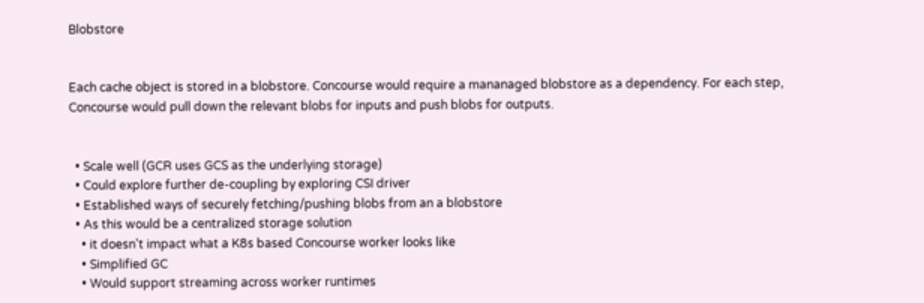Blobstore


Each cache object is stored in a blobstore. Concourse would require a mananaged blobstore as a dependency. For each step, Concourse would pull down the relevant blobs for inputs and push blobs for outputs.


  • Scale well (GCR uses GCS as the underlying storage)
  • Could explore further de-coupling by exploring CSI driver
  • Established ways of securely fetching/pushing blobs from an a blobstore
  • As this would be a centralized storage solution
    • it doesn't impact what a K8s based Concourse worker looks like
    • Simplified GC
    • Would support streaming across worker runtimes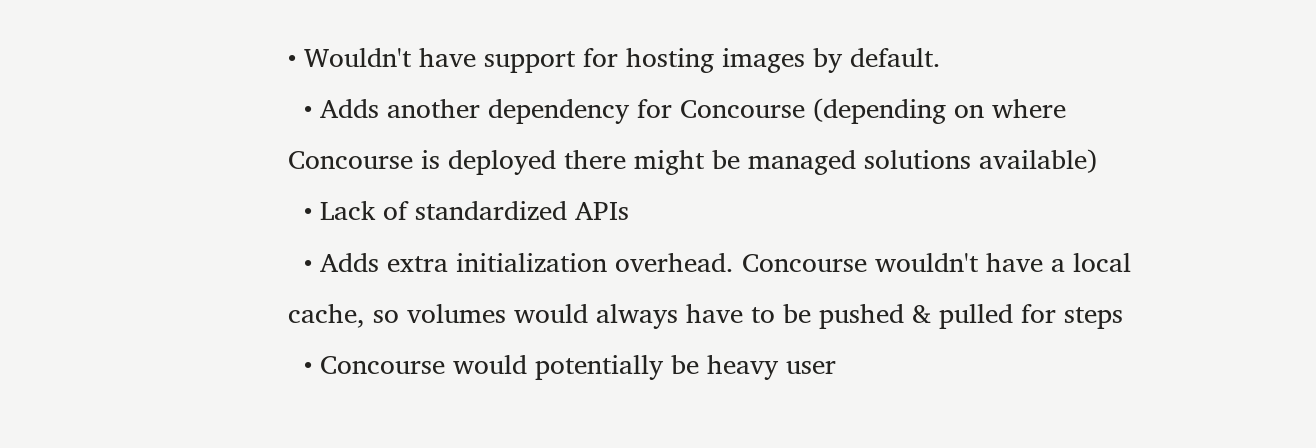• Wouldn't have support for hosting images by default.
  • Adds another dependency for Concourse (depending on where Concourse is deployed there might be managed solutions available)
  • Lack of standardized APIs
  • Adds extra initialization overhead. Concourse wouldn't have a local cache, so volumes would always have to be pushed & pulled for steps
  • Concourse would potentially be heavy user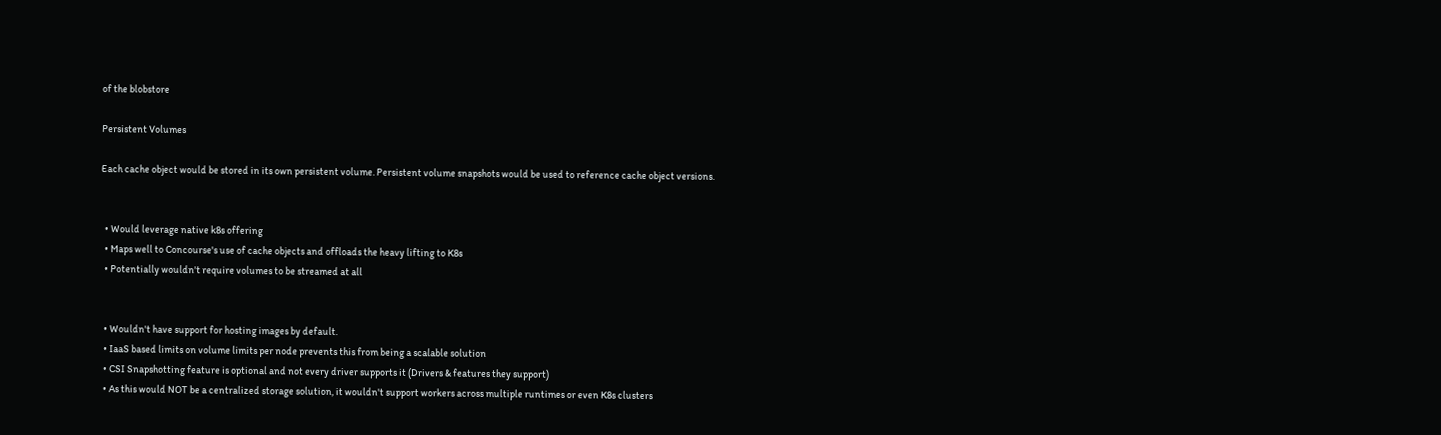of the blobstore

Persistent Volumes

Each cache object would be stored in its own persistent volume. Persistent volume snapshots would be used to reference cache object versions.


  • Would leverage native k8s offering
  • Maps well to Concourse's use of cache objects and offloads the heavy lifting to K8s
  • Potentially wouldn't require volumes to be streamed at all


  • Wouldn't have support for hosting images by default.
  • IaaS based limits on volume limits per node prevents this from being a scalable solution
  • CSI Snapshotting feature is optional and not every driver supports it (Drivers & features they support)
  • As this would NOT be a centralized storage solution, it wouldn't support workers across multiple runtimes or even K8s clusters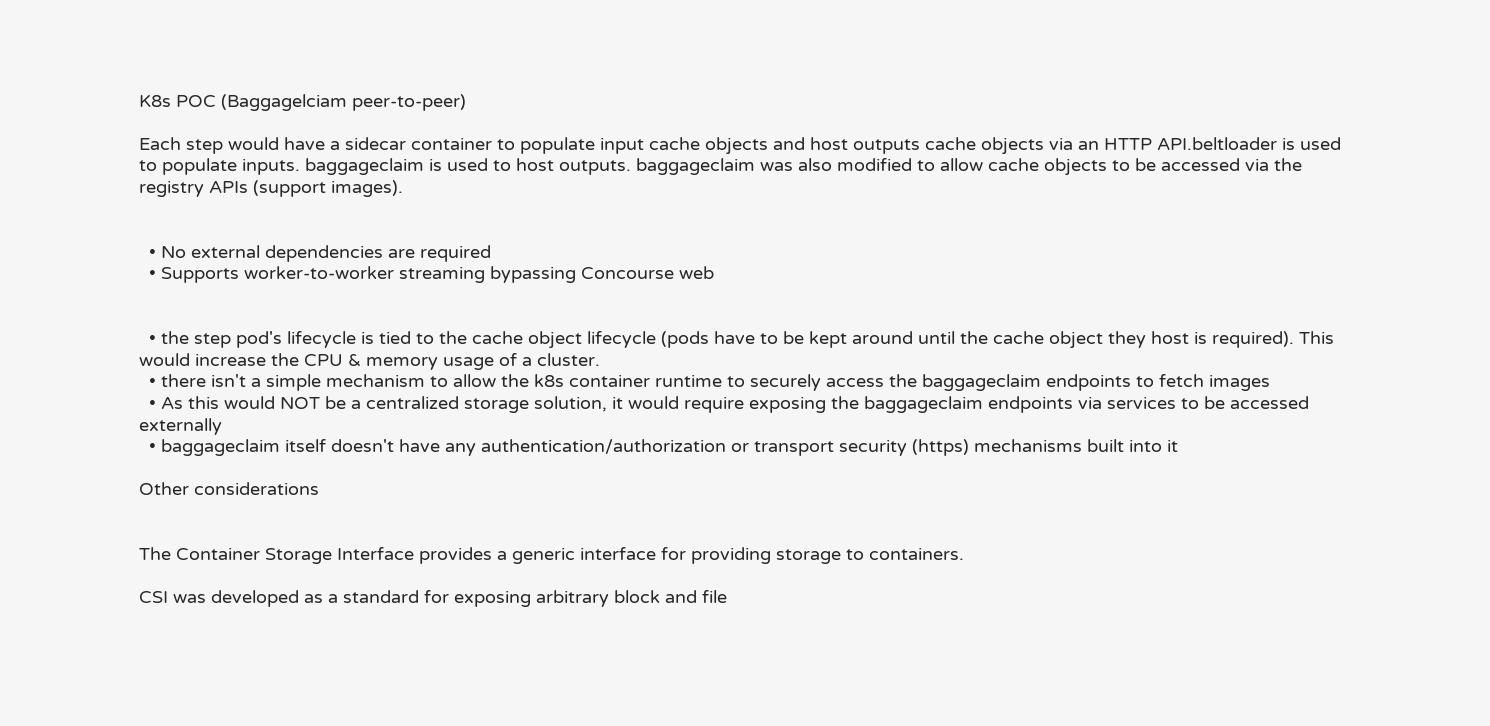K8s POC (Baggagelciam peer-to-peer)

Each step would have a sidecar container to populate input cache objects and host outputs cache objects via an HTTP API.beltloader is used to populate inputs. baggageclaim is used to host outputs. baggageclaim was also modified to allow cache objects to be accessed via the registry APIs (support images).


  • No external dependencies are required
  • Supports worker-to-worker streaming bypassing Concourse web


  • the step pod's lifecycle is tied to the cache object lifecycle (pods have to be kept around until the cache object they host is required). This would increase the CPU & memory usage of a cluster.
  • there isn't a simple mechanism to allow the k8s container runtime to securely access the baggageclaim endpoints to fetch images
  • As this would NOT be a centralized storage solution, it would require exposing the baggageclaim endpoints via services to be accessed externally
  • baggageclaim itself doesn't have any authentication/authorization or transport security (https) mechanisms built into it

Other considerations


The Container Storage Interface provides a generic interface for providing storage to containers.

CSI was developed as a standard for exposing arbitrary block and file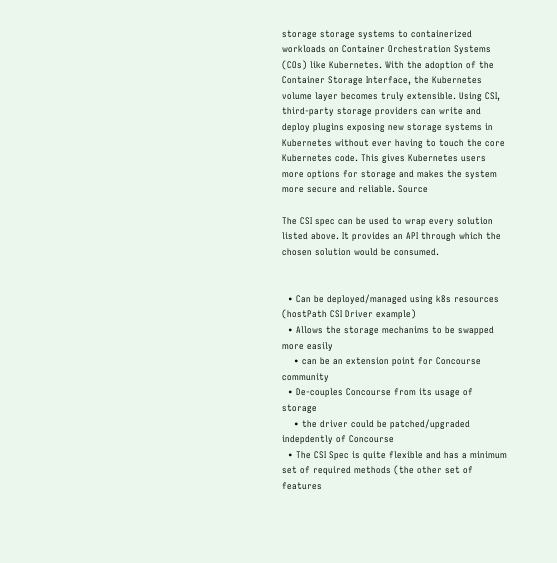storage storage systems to containerized workloads on Container Orchestration Systems (COs) like Kubernetes. With the adoption of the Container Storage Interface, the Kubernetes volume layer becomes truly extensible. Using CSI, third-party storage providers can write and deploy plugins exposing new storage systems in Kubernetes without ever having to touch the core Kubernetes code. This gives Kubernetes users more options for storage and makes the system more secure and reliable. Source

The CSI spec can be used to wrap every solution listed above. It provides an API through which the chosen solution would be consumed.


  • Can be deployed/managed using k8s resources (hostPath CSI Driver example)
  • Allows the storage mechanims to be swapped more easily
    • can be an extension point for Concourse community
  • De-couples Concourse from its usage of storage
    • the driver could be patched/upgraded indepdently of Concourse
  • The CSI Spec is quite flexible and has a minimum set of required methods (the other set of features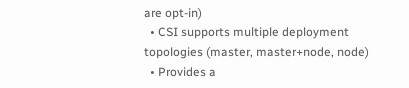are opt-in)
  • CSI supports multiple deployment topologies (master, master+node, node)
  • Provides a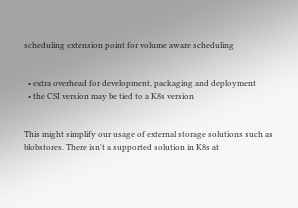scheduling extension point for volume aware scheduling


  • extra overhead for development, packaging and deployment
  • the CSI version may be tied to a K8s version


This might simplify our usage of external storage solutions such as blobstores. There isn't a supported solution in K8s at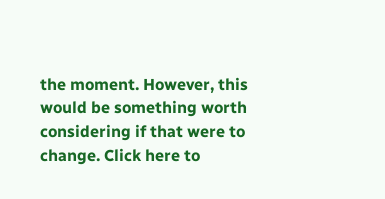the moment. However, this would be something worth considering if that were to change. Click here to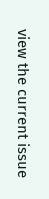view the current issue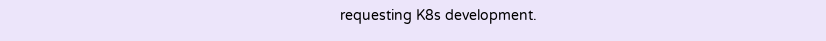requesting K8s development.